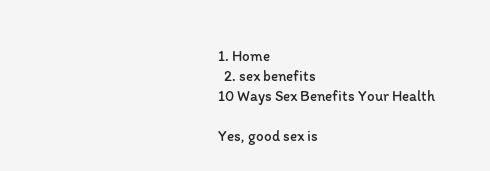1. Home
  2. sex benefits
10 Ways Sex Benefits Your Health

Yes, good sex is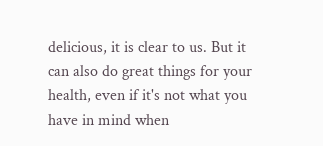delicious, it is clear to us. But it can also do great things for your health, even if it's not what you have in mind when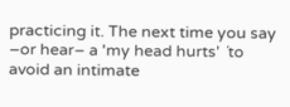practicing it. The next time you say –or hear– a 'my head hurts' ´to avoid an intimate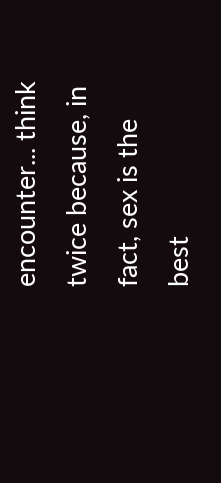encounter... think twice because, in fact, sex is the best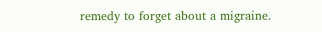remedy to forget about a migraine.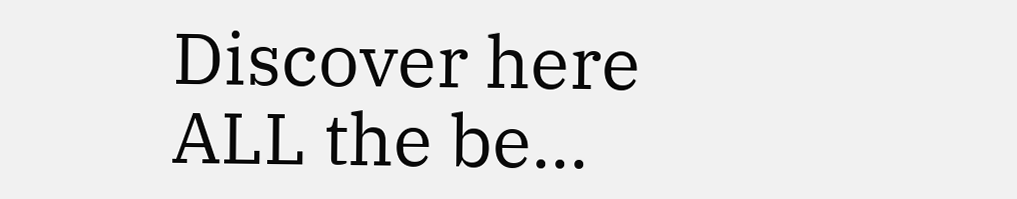Discover here ALL the be...